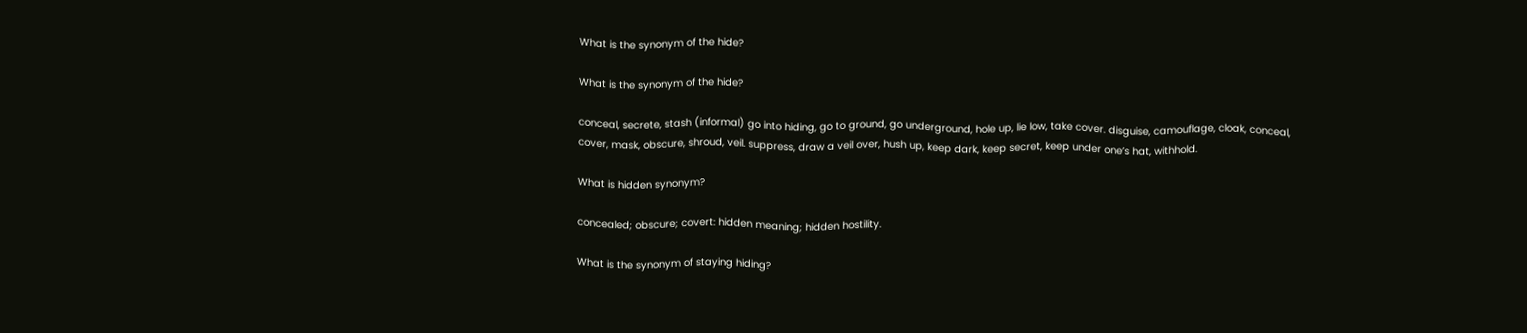What is the synonym of the hide?

What is the synonym of the hide?

conceal, secrete, stash (informal) go into hiding, go to ground, go underground, hole up, lie low, take cover. disguise, camouflage, cloak, conceal, cover, mask, obscure, shroud, veil. suppress, draw a veil over, hush up, keep dark, keep secret, keep under one’s hat, withhold.

What is hidden synonym?

concealed; obscure; covert: hidden meaning; hidden hostility.

What is the synonym of staying hiding?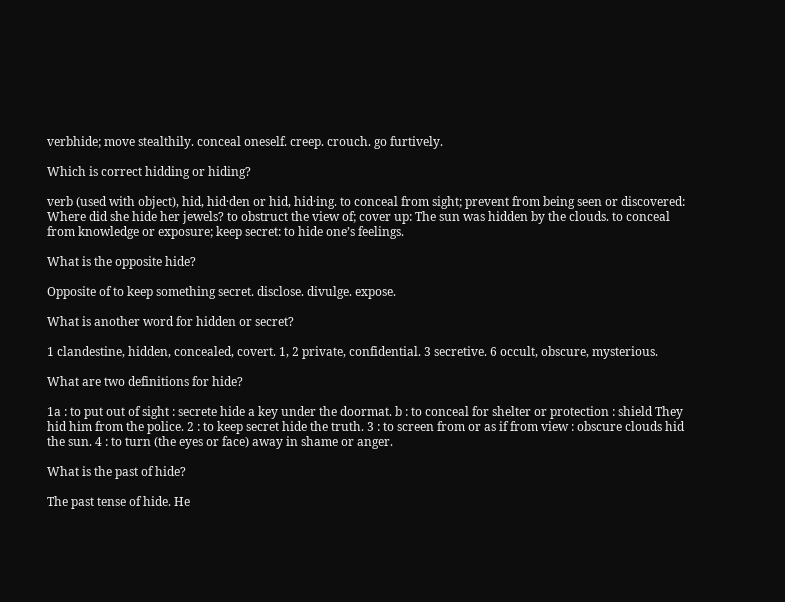verbhide; move stealthily. conceal oneself. creep. crouch. go furtively.

Which is correct hidding or hiding?

verb (used with object), hid, hid·den or hid, hid·ing. to conceal from sight; prevent from being seen or discovered: Where did she hide her jewels? to obstruct the view of; cover up: The sun was hidden by the clouds. to conceal from knowledge or exposure; keep secret: to hide one’s feelings.

What is the opposite hide?

Opposite of to keep something secret. disclose. divulge. expose.

What is another word for hidden or secret?

1 clandestine, hidden, concealed, covert. 1, 2 private, confidential. 3 secretive. 6 occult, obscure, mysterious.

What are two definitions for hide?

1a : to put out of sight : secrete hide a key under the doormat. b : to conceal for shelter or protection : shield They hid him from the police. 2 : to keep secret hide the truth. 3 : to screen from or as if from view : obscure clouds hid the sun. 4 : to turn (the eyes or face) away in shame or anger.

What is the past of hide?

The past tense of hide. He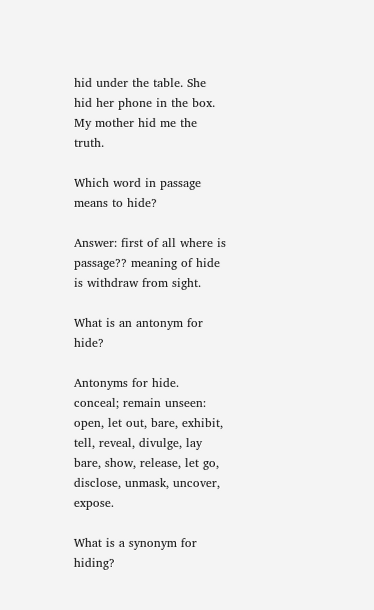hid under the table. She hid her phone in the box. My mother hid me the truth.

Which word in passage means to hide?

Answer: first of all where is passage?? meaning of hide is withdraw from sight.

What is an antonym for hide?

Antonyms for hide. conceal; remain unseen: open, let out, bare, exhibit, tell, reveal, divulge, lay bare, show, release, let go, disclose, unmask, uncover, expose.

What is a synonym for hiding?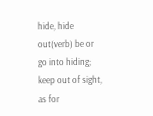hide, hide out(verb) be or go into hiding; keep out of sight, as for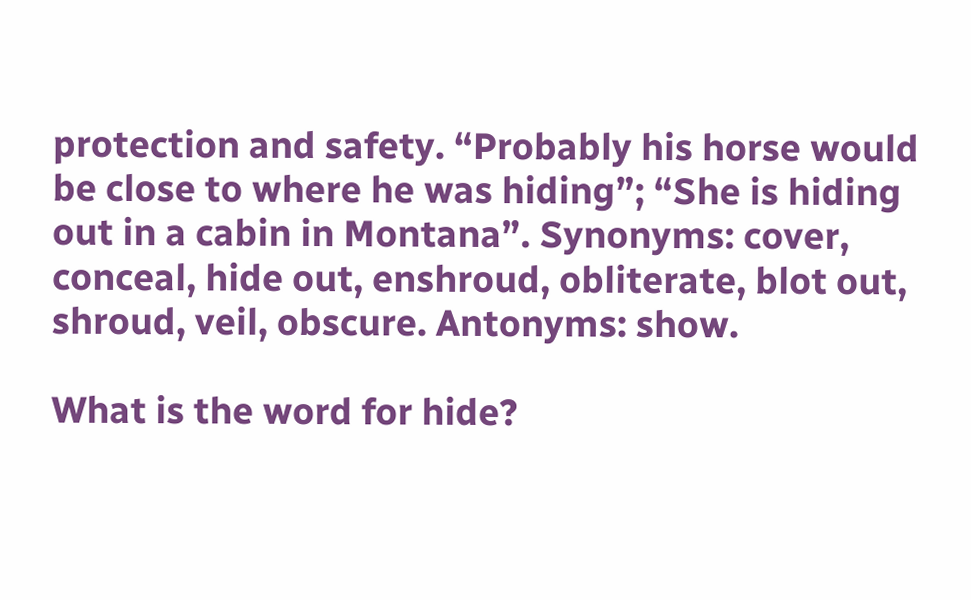protection and safety. “Probably his horse would be close to where he was hiding”; “She is hiding out in a cabin in Montana”. Synonyms: cover, conceal, hide out, enshroud, obliterate, blot out, shroud, veil, obscure. Antonyms: show.

What is the word for hide?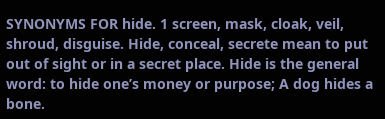SYNONYMS FOR hide. 1 screen, mask, cloak, veil, shroud, disguise. Hide, conceal, secrete mean to put out of sight or in a secret place. Hide is the general word: to hide one’s money or purpose; A dog hides a bone.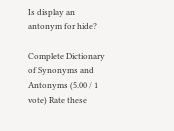Is display an antonym for hide?

Complete Dictionary of Synonyms and Antonyms (5.00 / 1 vote) Rate these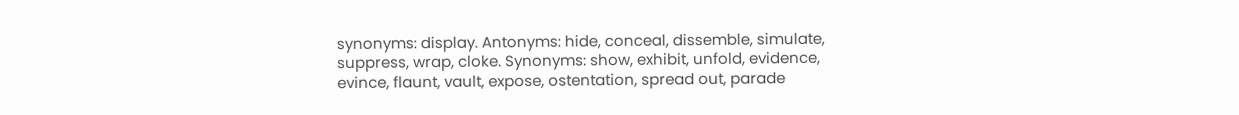synonyms: display. Antonyms: hide, conceal, dissemble, simulate, suppress, wrap, cloke. Synonyms: show, exhibit, unfold, evidence, evince, flaunt, vault, expose, ostentation, spread out, parade